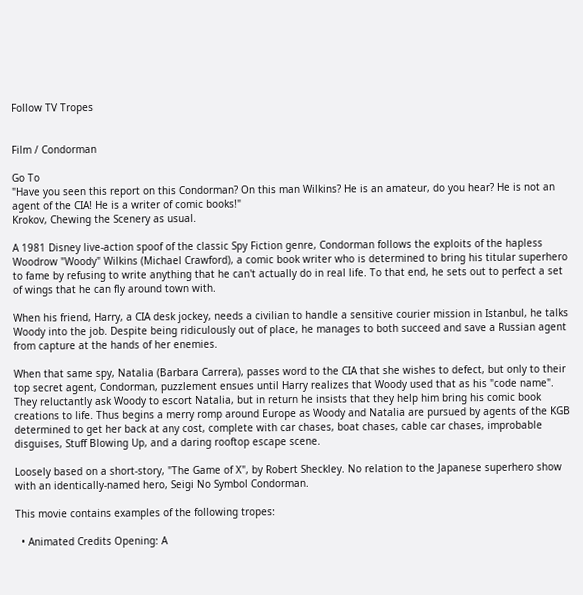Follow TV Tropes


Film / Condorman

Go To
"Have you seen this report on this Condorman? On this man Wilkins? He is an amateur, do you hear? He is not an agent of the CIA! He is a writer of comic books!"
Krokov, Chewing the Scenery as usual.

A 1981 Disney live-action spoof of the classic Spy Fiction genre, Condorman follows the exploits of the hapless Woodrow "Woody" Wilkins (Michael Crawford), a comic book writer who is determined to bring his titular superhero to fame by refusing to write anything that he can't actually do in real life. To that end, he sets out to perfect a set of wings that he can fly around town with.

When his friend, Harry, a CIA desk jockey, needs a civilian to handle a sensitive courier mission in Istanbul, he talks Woody into the job. Despite being ridiculously out of place, he manages to both succeed and save a Russian agent from capture at the hands of her enemies.

When that same spy, Natalia (Barbara Carrera), passes word to the CIA that she wishes to defect, but only to their top secret agent, Condorman, puzzlement ensues until Harry realizes that Woody used that as his "code name". They reluctantly ask Woody to escort Natalia, but in return he insists that they help him bring his comic book creations to life. Thus begins a merry romp around Europe as Woody and Natalia are pursued by agents of the KGB determined to get her back at any cost, complete with car chases, boat chases, cable car chases, improbable disguises, Stuff Blowing Up, and a daring rooftop escape scene.

Loosely based on a short-story, "The Game of X", by Robert Sheckley. No relation to the Japanese superhero show with an identically-named hero, Seigi No Symbol Condorman.

This movie contains examples of the following tropes:

  • Animated Credits Opening: A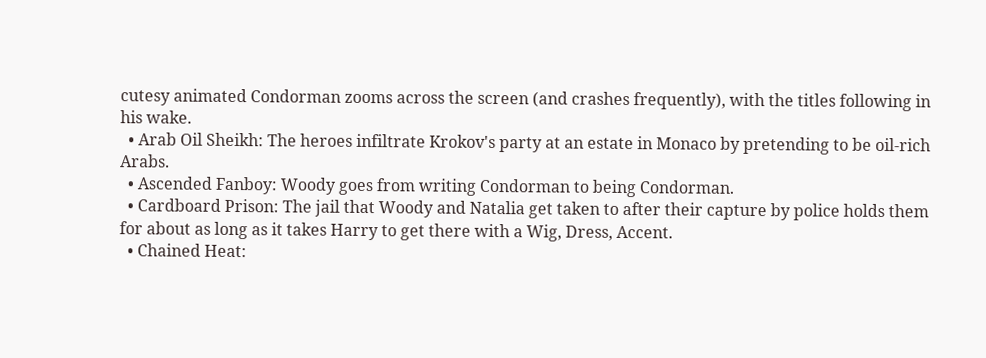cutesy animated Condorman zooms across the screen (and crashes frequently), with the titles following in his wake.
  • Arab Oil Sheikh: The heroes infiltrate Krokov's party at an estate in Monaco by pretending to be oil-rich Arabs.
  • Ascended Fanboy: Woody goes from writing Condorman to being Condorman.
  • Cardboard Prison: The jail that Woody and Natalia get taken to after their capture by police holds them for about as long as it takes Harry to get there with a Wig, Dress, Accent.
  • Chained Heat: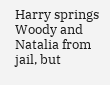Harry springs Woody and Natalia from jail, but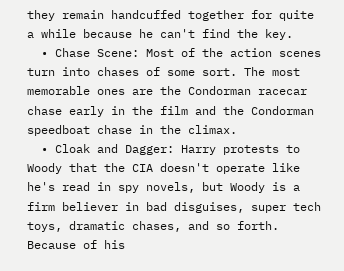they remain handcuffed together for quite a while because he can't find the key.
  • Chase Scene: Most of the action scenes turn into chases of some sort. The most memorable ones are the Condorman racecar chase early in the film and the Condorman speedboat chase in the climax.
  • Cloak and Dagger: Harry protests to Woody that the CIA doesn't operate like he's read in spy novels, but Woody is a firm believer in bad disguises, super tech toys, dramatic chases, and so forth. Because of his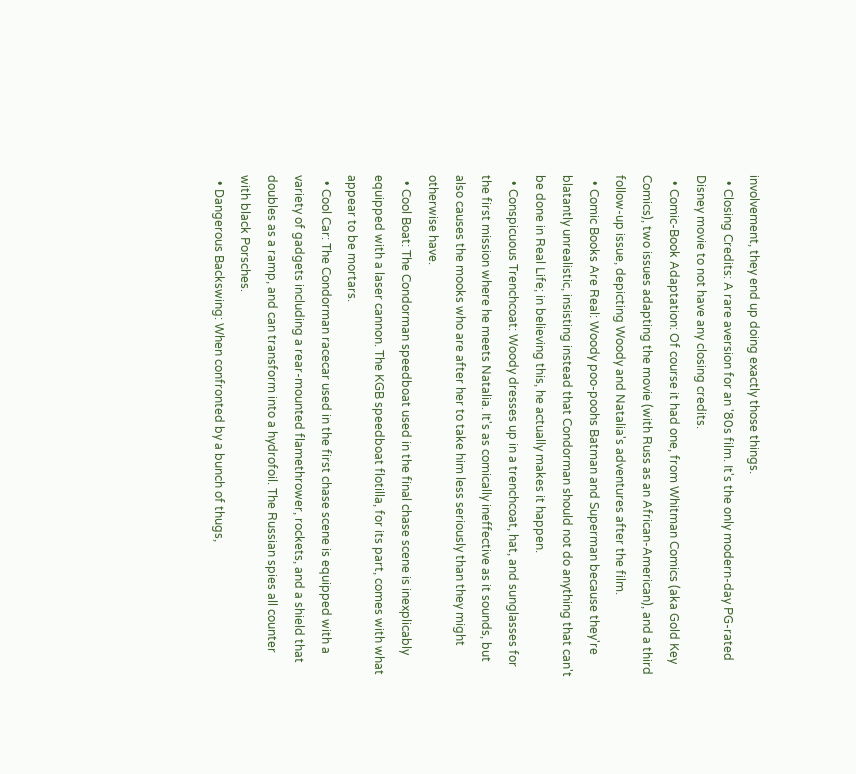involvement, they end up doing exactly those things.
  • Closing Credits: A rare aversion for an '80s film. It's the only modern-day PG-rated Disney movie to not have any closing credits.
  • Comic-Book Adaptation: Of course it had one, from Whitman Comics (aka Gold Key Comics), two issues adapting the movie (with Russ as an African-American), and a third follow-up issue, depicting Woody and Natalia's adventures after the film.
  • Comic Books Are Real: Woody poo-poohs Batman and Superman because they're blatantly unrealistic, insisting instead that Condorman should not do anything that can't be done in Real Life; in believing this, he actually makes it happen.
  • Conspicuous Trenchcoat: Woody dresses up in a trenchcoat, hat, and sunglasses for the first mission where he meets Natalia. It's as comically ineffective as it sounds, but also causes the mooks who are after her to take him less seriously than they might otherwise have.
  • Cool Boat: The Condorman speedboat used in the final chase scene is inexplicably equipped with a laser cannon. The KGB speedboat flotilla, for its part, comes with what appear to be mortars.
  • Cool Car: The Condorman racecar used in the first chase scene is equipped with a variety of gadgets including a rear-mounted flamethrower, rockets, and a shield that doubles as a ramp, and can transform into a hydrofoil. The Russian spies all counter with black Porsches.
  • Dangerous Backswing: When confronted by a bunch of thugs,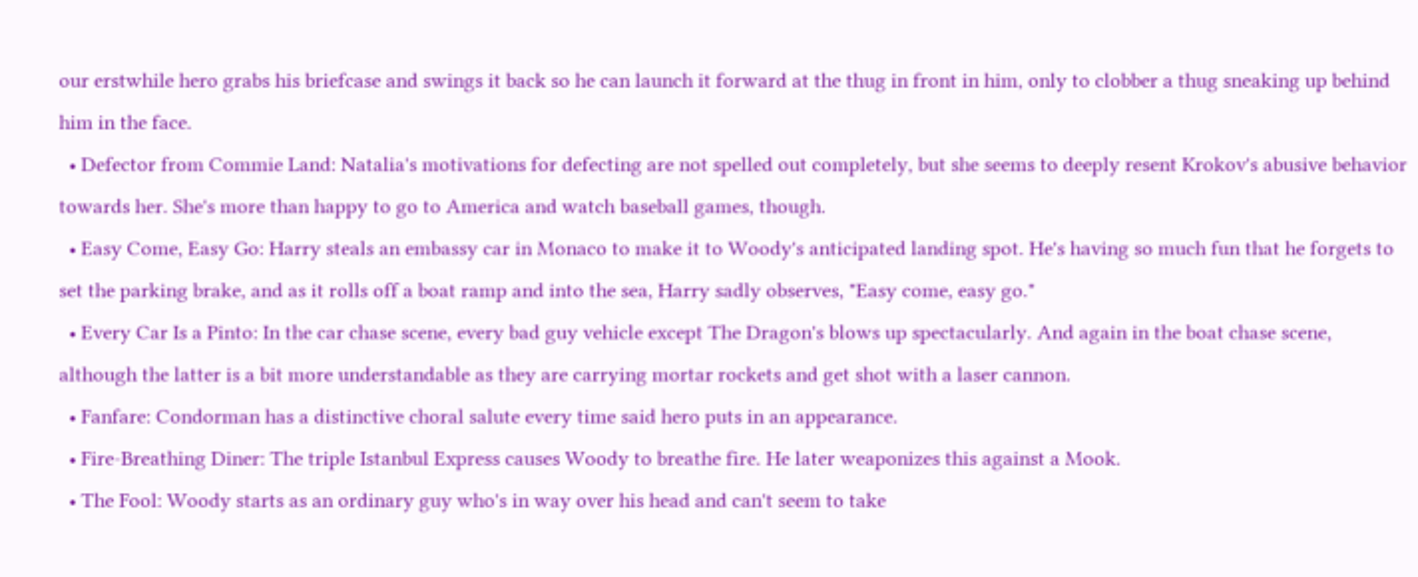our erstwhile hero grabs his briefcase and swings it back so he can launch it forward at the thug in front in him, only to clobber a thug sneaking up behind him in the face.
  • Defector from Commie Land: Natalia's motivations for defecting are not spelled out completely, but she seems to deeply resent Krokov's abusive behavior towards her. She's more than happy to go to America and watch baseball games, though.
  • Easy Come, Easy Go: Harry steals an embassy car in Monaco to make it to Woody's anticipated landing spot. He's having so much fun that he forgets to set the parking brake, and as it rolls off a boat ramp and into the sea, Harry sadly observes, "Easy come, easy go."
  • Every Car Is a Pinto: In the car chase scene, every bad guy vehicle except The Dragon's blows up spectacularly. And again in the boat chase scene, although the latter is a bit more understandable as they are carrying mortar rockets and get shot with a laser cannon.
  • Fanfare: Condorman has a distinctive choral salute every time said hero puts in an appearance.
  • Fire-Breathing Diner: The triple Istanbul Express causes Woody to breathe fire. He later weaponizes this against a Mook.
  • The Fool: Woody starts as an ordinary guy who's in way over his head and can't seem to take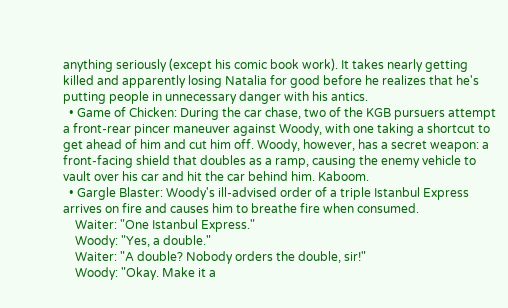anything seriously (except his comic book work). It takes nearly getting killed and apparently losing Natalia for good before he realizes that he's putting people in unnecessary danger with his antics.
  • Game of Chicken: During the car chase, two of the KGB pursuers attempt a front-rear pincer maneuver against Woody, with one taking a shortcut to get ahead of him and cut him off. Woody, however, has a secret weapon: a front-facing shield that doubles as a ramp, causing the enemy vehicle to vault over his car and hit the car behind him. Kaboom.
  • Gargle Blaster: Woody's ill-advised order of a triple Istanbul Express arrives on fire and causes him to breathe fire when consumed.
    Waiter: "One Istanbul Express."
    Woody: "Yes, a double."
    Waiter: "A double? Nobody orders the double, sir!"
    Woody: "Okay. Make it a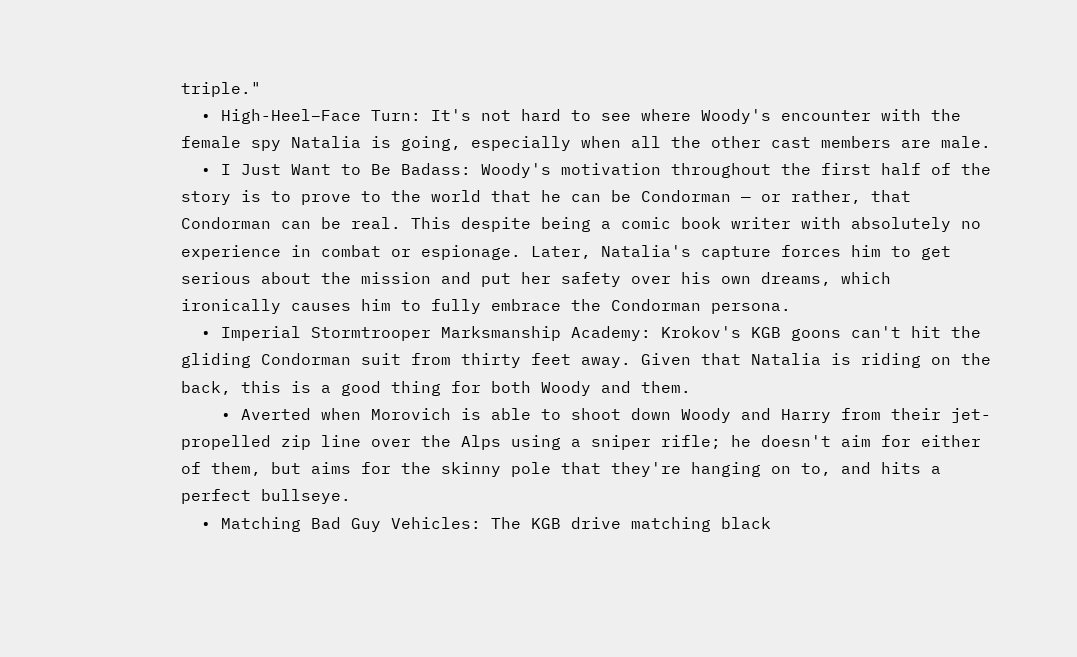triple."
  • High-Heel–Face Turn: It's not hard to see where Woody's encounter with the female spy Natalia is going, especially when all the other cast members are male.
  • I Just Want to Be Badass: Woody's motivation throughout the first half of the story is to prove to the world that he can be Condorman — or rather, that Condorman can be real. This despite being a comic book writer with absolutely no experience in combat or espionage. Later, Natalia's capture forces him to get serious about the mission and put her safety over his own dreams, which ironically causes him to fully embrace the Condorman persona.
  • Imperial Stormtrooper Marksmanship Academy: Krokov's KGB goons can't hit the gliding Condorman suit from thirty feet away. Given that Natalia is riding on the back, this is a good thing for both Woody and them.
    • Averted when Morovich is able to shoot down Woody and Harry from their jet-propelled zip line over the Alps using a sniper rifle; he doesn't aim for either of them, but aims for the skinny pole that they're hanging on to, and hits a perfect bullseye.
  • Matching Bad Guy Vehicles: The KGB drive matching black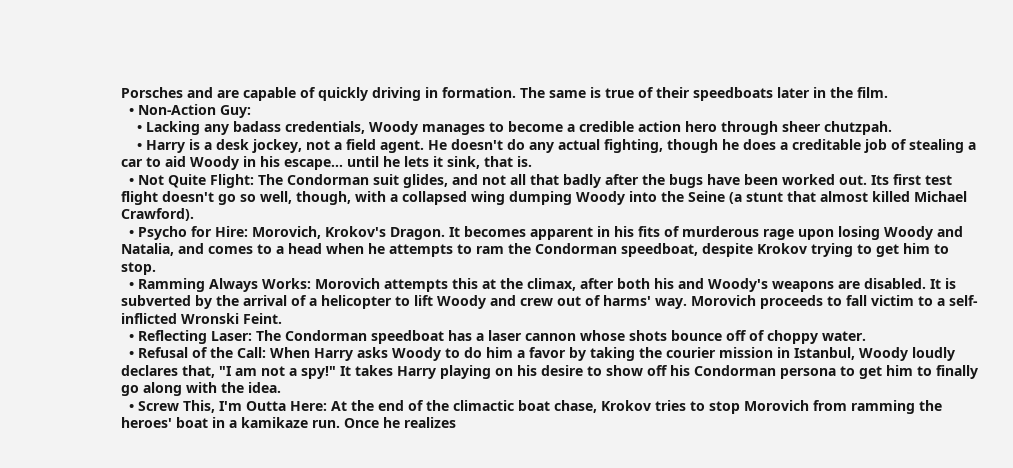Porsches and are capable of quickly driving in formation. The same is true of their speedboats later in the film.
  • Non-Action Guy:
    • Lacking any badass credentials, Woody manages to become a credible action hero through sheer chutzpah.
    • Harry is a desk jockey, not a field agent. He doesn't do any actual fighting, though he does a creditable job of stealing a car to aid Woody in his escape... until he lets it sink, that is.
  • Not Quite Flight: The Condorman suit glides, and not all that badly after the bugs have been worked out. Its first test flight doesn't go so well, though, with a collapsed wing dumping Woody into the Seine (a stunt that almost killed Michael Crawford).
  • Psycho for Hire: Morovich, Krokov's Dragon. It becomes apparent in his fits of murderous rage upon losing Woody and Natalia, and comes to a head when he attempts to ram the Condorman speedboat, despite Krokov trying to get him to stop.
  • Ramming Always Works: Morovich attempts this at the climax, after both his and Woody's weapons are disabled. It is subverted by the arrival of a helicopter to lift Woody and crew out of harms' way. Morovich proceeds to fall victim to a self-inflicted Wronski Feint.
  • Reflecting Laser: The Condorman speedboat has a laser cannon whose shots bounce off of choppy water.
  • Refusal of the Call: When Harry asks Woody to do him a favor by taking the courier mission in Istanbul, Woody loudly declares that, "I am not a spy!" It takes Harry playing on his desire to show off his Condorman persona to get him to finally go along with the idea.
  • Screw This, I'm Outta Here: At the end of the climactic boat chase, Krokov tries to stop Morovich from ramming the heroes' boat in a kamikaze run. Once he realizes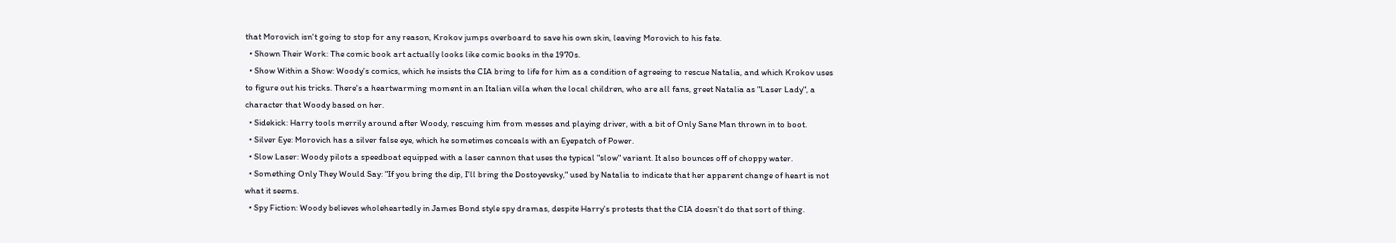that Morovich isn't going to stop for any reason, Krokov jumps overboard to save his own skin, leaving Morovich to his fate.
  • Shown Their Work: The comic book art actually looks like comic books in the 1970s.
  • Show Within a Show: Woody's comics, which he insists the CIA bring to life for him as a condition of agreeing to rescue Natalia, and which Krokov uses to figure out his tricks. There's a heartwarming moment in an Italian villa when the local children, who are all fans, greet Natalia as "Laser Lady", a character that Woody based on her.
  • Sidekick: Harry tools merrily around after Woody, rescuing him from messes and playing driver, with a bit of Only Sane Man thrown in to boot.
  • Silver Eye: Morovich has a silver false eye, which he sometimes conceals with an Eyepatch of Power.
  • Slow Laser: Woody pilots a speedboat equipped with a laser cannon that uses the typical "slow" variant. It also bounces off of choppy water.
  • Something Only They Would Say: "If you bring the dip, I'll bring the Dostoyevsky," used by Natalia to indicate that her apparent change of heart is not what it seems.
  • Spy Fiction: Woody believes wholeheartedly in James Bond style spy dramas, despite Harry's protests that the CIA doesn't do that sort of thing.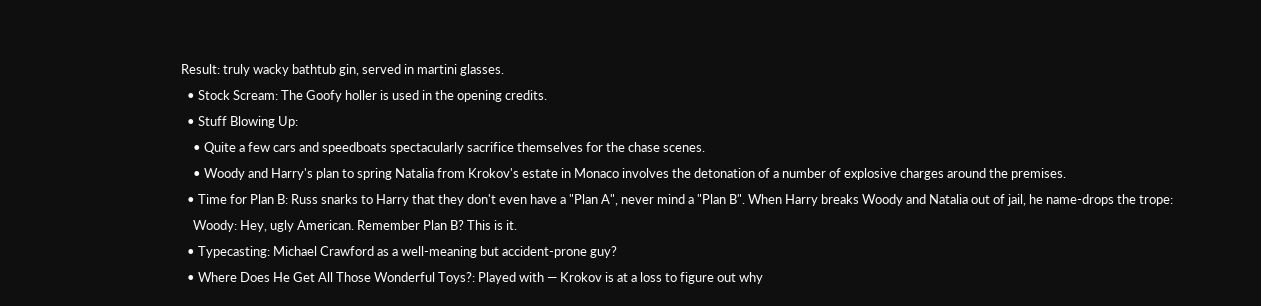Result: truly wacky bathtub gin, served in martini glasses.
  • Stock Scream: The Goofy holler is used in the opening credits.
  • Stuff Blowing Up:
    • Quite a few cars and speedboats spectacularly sacrifice themselves for the chase scenes.
    • Woody and Harry's plan to spring Natalia from Krokov's estate in Monaco involves the detonation of a number of explosive charges around the premises.
  • Time for Plan B: Russ snarks to Harry that they don't even have a "Plan A", never mind a "Plan B". When Harry breaks Woody and Natalia out of jail, he name-drops the trope:
    Woody: Hey, ugly American. Remember Plan B? This is it.
  • Typecasting: Michael Crawford as a well-meaning but accident-prone guy?
  • Where Does He Get All Those Wonderful Toys?: Played with — Krokov is at a loss to figure out why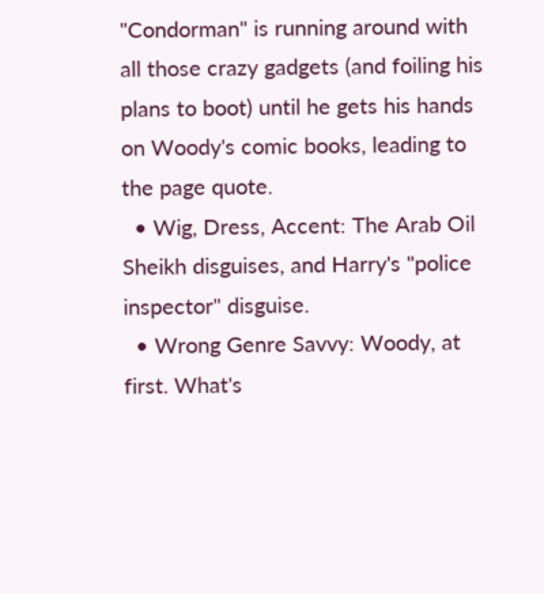"Condorman" is running around with all those crazy gadgets (and foiling his plans to boot) until he gets his hands on Woody's comic books, leading to the page quote.
  • Wig, Dress, Accent: The Arab Oil Sheikh disguises, and Harry's "police inspector" disguise.
  • Wrong Genre Savvy: Woody, at first. What's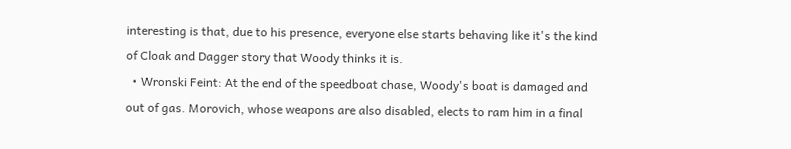interesting is that, due to his presence, everyone else starts behaving like it's the kind of Cloak and Dagger story that Woody thinks it is.
  • Wronski Feint: At the end of the speedboat chase, Woody's boat is damaged and out of gas. Morovich, whose weapons are also disabled, elects to ram him in a final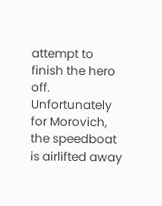attempt to finish the hero off. Unfortunately for Morovich, the speedboat is airlifted away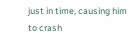just in time, causing him to crash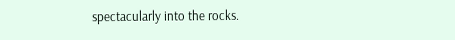spectacularly into the rocks.